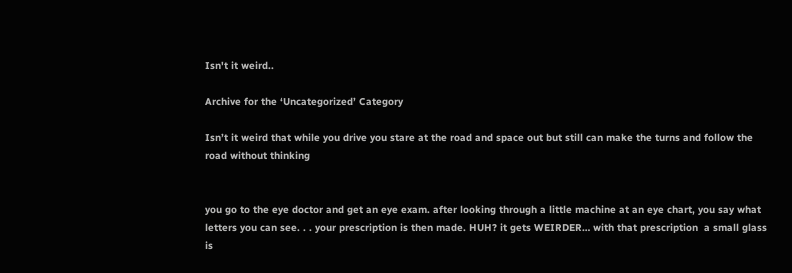Isn't it weird..

Archive for the ‘Uncategorized’ Category

Isn’t it weird that while you drive you stare at the road and space out but still can make the turns and follow the road without thinking


you go to the eye doctor and get an eye exam. after looking through a little machine at an eye chart, you say what letters you can see. . . your prescription is then made. HUH? it gets WEIRDER… with that prescription  a small glass is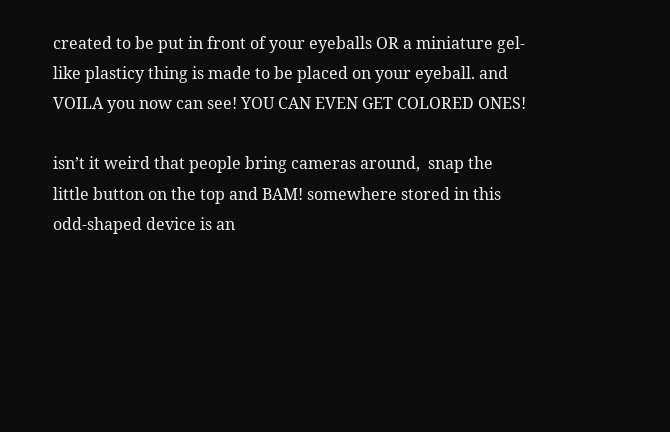created to be put in front of your eyeballs OR a miniature gel-like plasticy thing is made to be placed on your eyeball. and VOILA you now can see! YOU CAN EVEN GET COLORED ONES!

isn’t it weird that people bring cameras around,  snap the little button on the top and BAM! somewhere stored in this odd-shaped device is an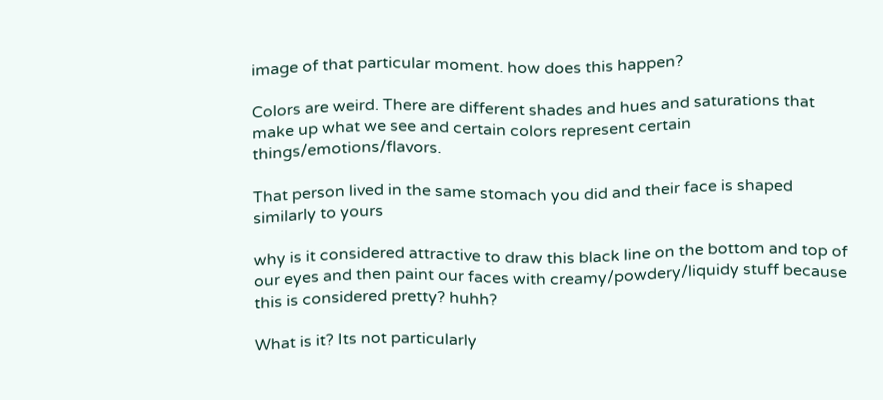image of that particular moment. how does this happen?

Colors are weird. There are different shades and hues and saturations that make up what we see and certain colors represent certain things/emotions/flavors.

That person lived in the same stomach you did and their face is shaped similarly to yours

why is it considered attractive to draw this black line on the bottom and top of our eyes and then paint our faces with creamy/powdery/liquidy stuff because this is considered pretty? huhh?

What is it? Its not particularly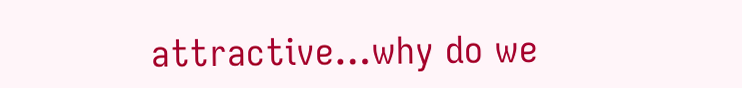attractive…why do we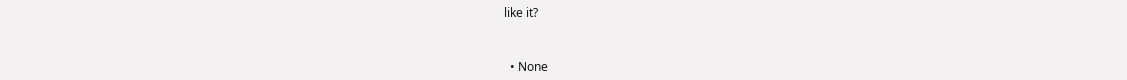like it?


  • None